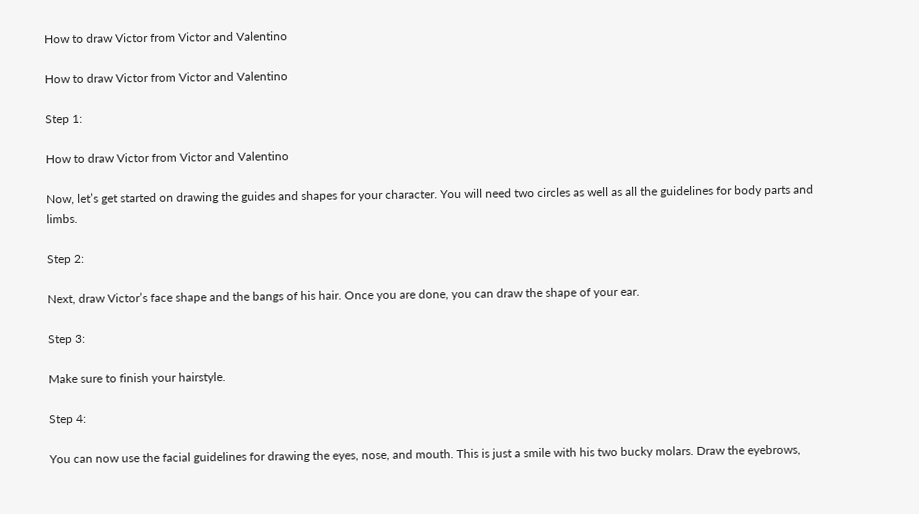How to draw Victor from Victor and Valentino

How to draw Victor from Victor and Valentino

Step 1:

How to draw Victor from Victor and Valentino

Now, let’s get started on drawing the guides and shapes for your character. You will need two circles as well as all the guidelines for body parts and limbs.

Step 2:

Next, draw Victor’s face shape and the bangs of his hair. Once you are done, you can draw the shape of your ear.

Step 3:

Make sure to finish your hairstyle.

Step 4:

You can now use the facial guidelines for drawing the eyes, nose, and mouth. This is just a smile with his two bucky molars. Draw the eyebrows,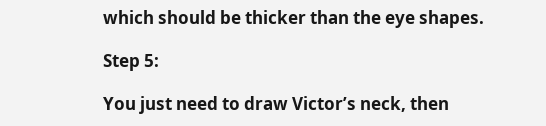which should be thicker than the eye shapes.

Step 5:

You just need to draw Victor’s neck, then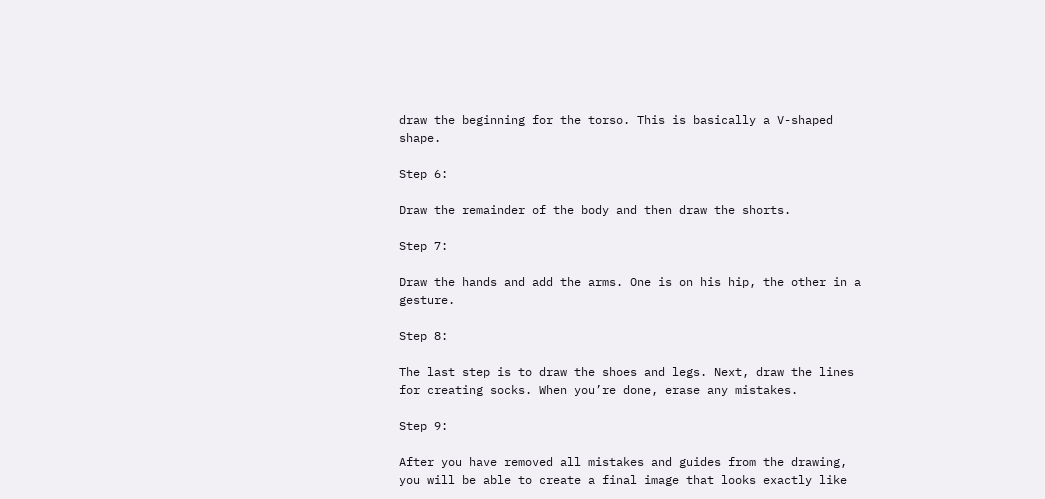draw the beginning for the torso. This is basically a V-shaped shape.

Step 6:

Draw the remainder of the body and then draw the shorts.

Step 7:

Draw the hands and add the arms. One is on his hip, the other in a gesture.

Step 8:

The last step is to draw the shoes and legs. Next, draw the lines for creating socks. When you’re done, erase any mistakes.

Step 9:

After you have removed all mistakes and guides from the drawing, you will be able to create a final image that looks exactly like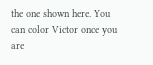the one shown here. You can color Victor once you are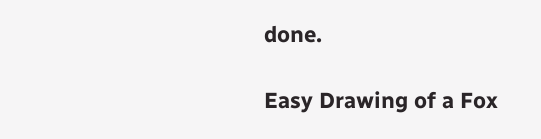done.

Easy Drawing of a Fox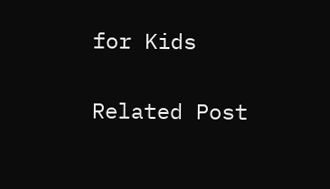for Kids

Related Post